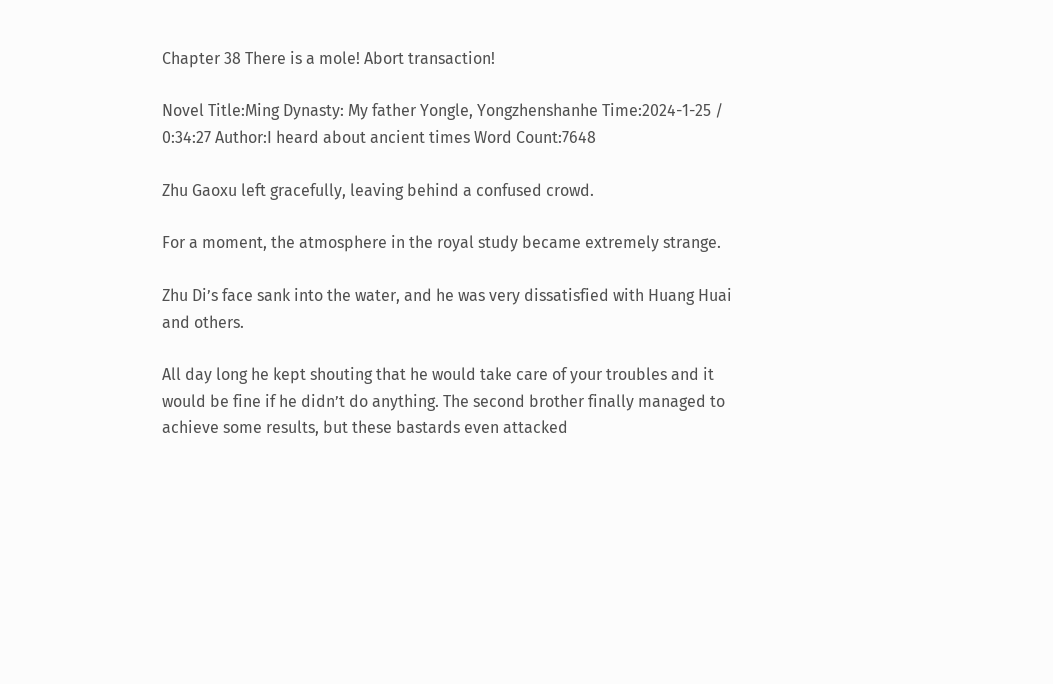Chapter 38 There is a mole! Abort transaction!

Novel Title:Ming Dynasty: My father Yongle, Yongzhenshanhe Time:2024-1-25 / 0:34:27 Author:I heard about ancient times Word Count:7648

Zhu Gaoxu left gracefully, leaving behind a confused crowd.

For a moment, the atmosphere in the royal study became extremely strange.

Zhu Di’s face sank into the water, and he was very dissatisfied with Huang Huai and others.

All day long he kept shouting that he would take care of your troubles and it would be fine if he didn’t do anything. The second brother finally managed to achieve some results, but these bastards even attacked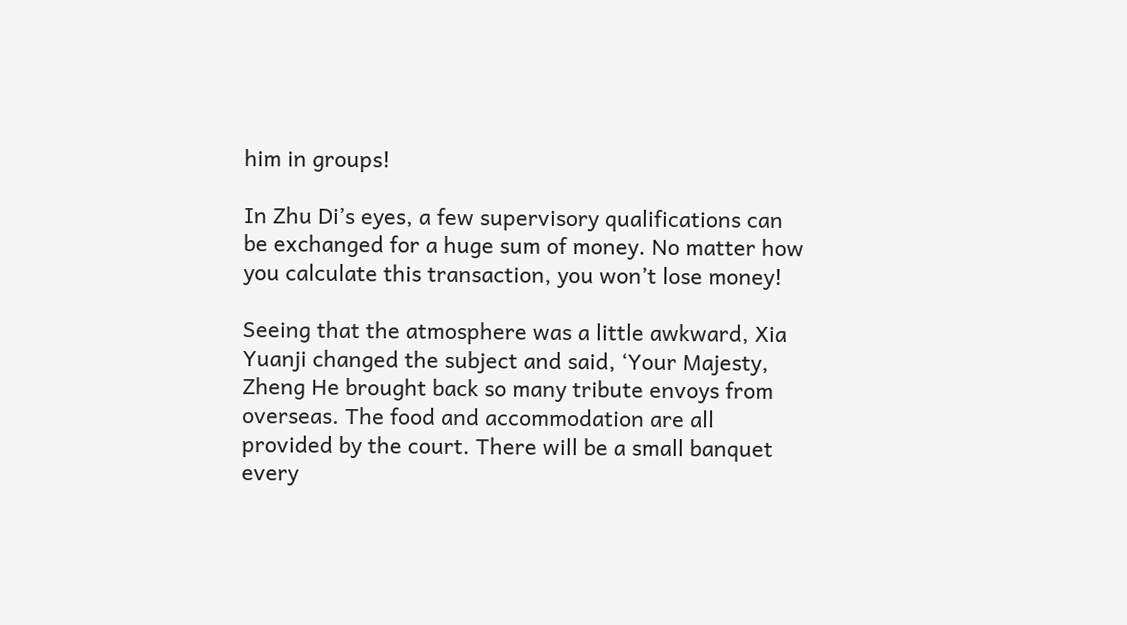him in groups!

In Zhu Di’s eyes, a few supervisory qualifications can be exchanged for a huge sum of money. No matter how you calculate this transaction, you won’t lose money!

Seeing that the atmosphere was a little awkward, Xia Yuanji changed the subject and said, ‘Your Majesty, Zheng He brought back so many tribute envoys from overseas. The food and accommodation are all provided by the court. There will be a small banquet every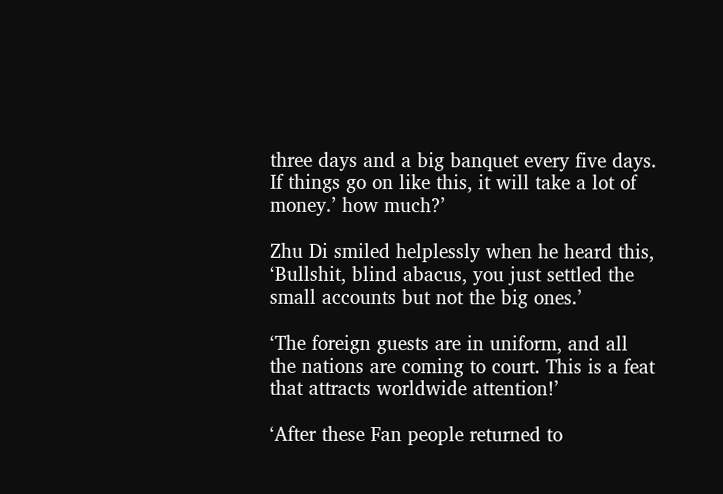three days and a big banquet every five days. If things go on like this, it will take a lot of money.’ how much?’

Zhu Di smiled helplessly when he heard this, ‘Bullshit, blind abacus, you just settled the small accounts but not the big ones.’

‘The foreign guests are in uniform, and all the nations are coming to court. This is a feat that attracts worldwide attention!’

‘After these Fan people returned to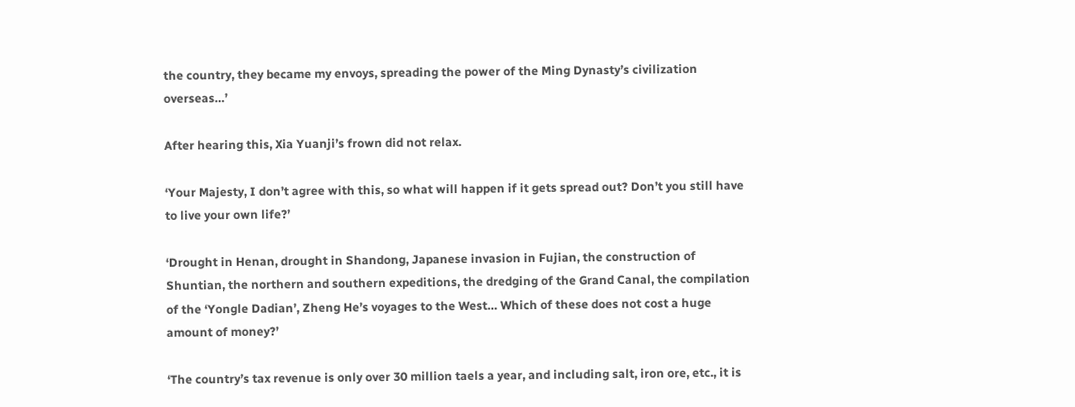the country, they became my envoys, spreading the power of the Ming Dynasty’s civilization overseas…’

After hearing this, Xia Yuanji’s frown did not relax.

‘Your Majesty, I don’t agree with this, so what will happen if it gets spread out? Don’t you still have to live your own life?’

‘Drought in Henan, drought in Shandong, Japanese invasion in Fujian, the construction of Shuntian, the northern and southern expeditions, the dredging of the Grand Canal, the compilation of the ‘Yongle Dadian’, Zheng He’s voyages to the West… Which of these does not cost a huge amount of money?’

‘The country’s tax revenue is only over 30 million taels a year, and including salt, iron ore, etc., it is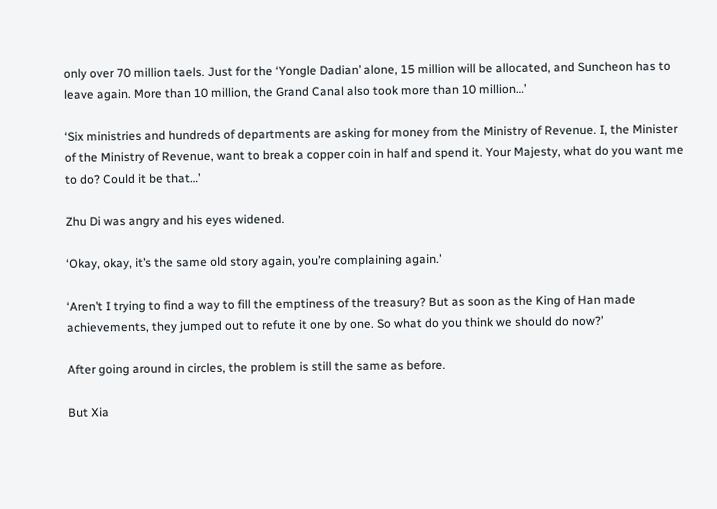only over 70 million taels. Just for the ‘Yongle Dadian’ alone, 15 million will be allocated, and Suncheon has to leave again. More than 10 million, the Grand Canal also took more than 10 million…’

‘Six ministries and hundreds of departments are asking for money from the Ministry of Revenue. I, the Minister of the Ministry of Revenue, want to break a copper coin in half and spend it. Your Majesty, what do you want me to do? Could it be that…’

Zhu Di was angry and his eyes widened.

‘Okay, okay, it’s the same old story again, you’re complaining again.’

‘Aren’t I trying to find a way to fill the emptiness of the treasury? But as soon as the King of Han made achievements, they jumped out to refute it one by one. So what do you think we should do now?’

After going around in circles, the problem is still the same as before.

But Xia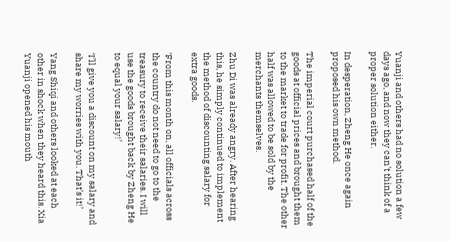Yuanji and others had no solution a few days ago, and now they can’t think of a proper solution either.

In desperation, Zheng He once again proposed his own method.

The imperial court purchased half of the goods at official prices and brought them to the market to trade for profit. The other half was allowed to be sold by the merchants themselves.

Zhu Di was already angry. After hearing this, he simply continued to implement the method of discounting salary for extra goods.

‘From this month on, all officials across the country do not need to go to the treasury to receive their salaries. I will use the goods brought back by Zheng He to equal your salary!’

‘I’ll give you a discount on my salary and share my worries with you. That’s it!’

Yang Shiqi and others looked at each other in shock when they heard this. Xia Yuanji opened his mouth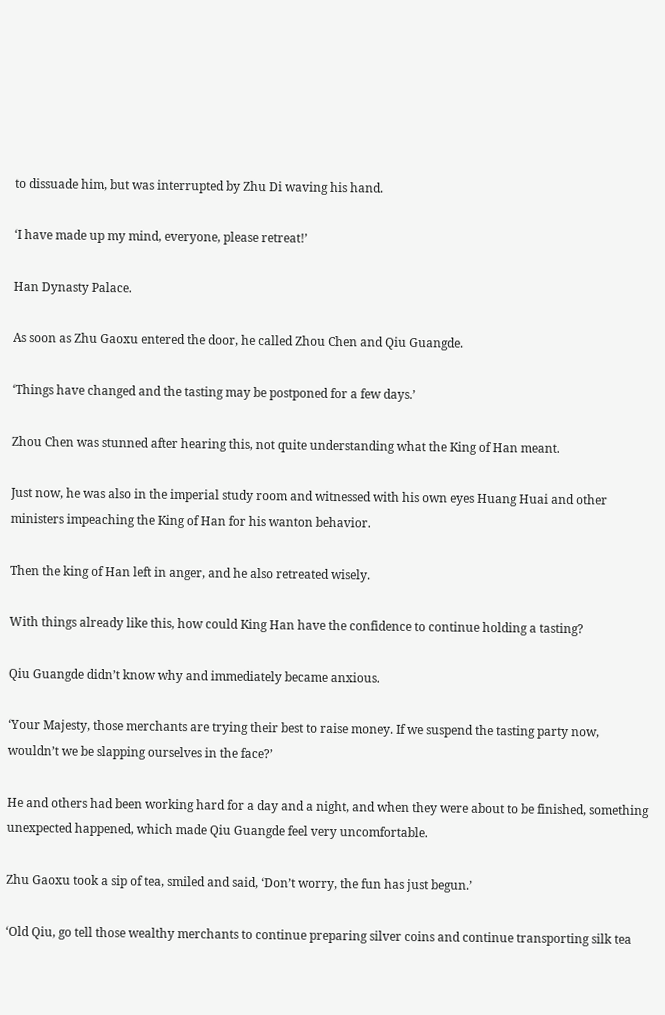to dissuade him, but was interrupted by Zhu Di waving his hand.

‘I have made up my mind, everyone, please retreat!’

Han Dynasty Palace.

As soon as Zhu Gaoxu entered the door, he called Zhou Chen and Qiu Guangde.

‘Things have changed and the tasting may be postponed for a few days.’

Zhou Chen was stunned after hearing this, not quite understanding what the King of Han meant.

Just now, he was also in the imperial study room and witnessed with his own eyes Huang Huai and other ministers impeaching the King of Han for his wanton behavior.

Then the king of Han left in anger, and he also retreated wisely.

With things already like this, how could King Han have the confidence to continue holding a tasting?

Qiu Guangde didn’t know why and immediately became anxious.

‘Your Majesty, those merchants are trying their best to raise money. If we suspend the tasting party now, wouldn’t we be slapping ourselves in the face?’

He and others had been working hard for a day and a night, and when they were about to be finished, something unexpected happened, which made Qiu Guangde feel very uncomfortable.

Zhu Gaoxu took a sip of tea, smiled and said, ‘Don’t worry, the fun has just begun.’

‘Old Qiu, go tell those wealthy merchants to continue preparing silver coins and continue transporting silk tea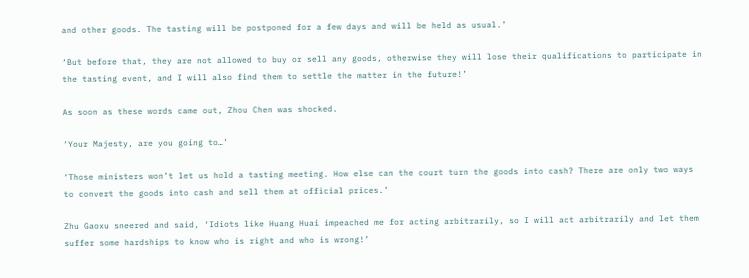and other goods. The tasting will be postponed for a few days and will be held as usual.’

‘But before that, they are not allowed to buy or sell any goods, otherwise they will lose their qualifications to participate in the tasting event, and I will also find them to settle the matter in the future!’

As soon as these words came out, Zhou Chen was shocked.

‘Your Majesty, are you going to…’

‘Those ministers won’t let us hold a tasting meeting. How else can the court turn the goods into cash? There are only two ways to convert the goods into cash and sell them at official prices.’

Zhu Gaoxu sneered and said, ‘Idiots like Huang Huai impeached me for acting arbitrarily, so I will act arbitrarily and let them suffer some hardships to know who is right and who is wrong!’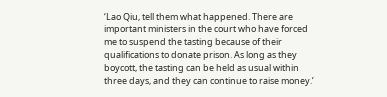‘Lao Qiu, tell them what happened. There are important ministers in the court who have forced me to suspend the tasting because of their qualifications to donate prison. As long as they boycott, the tasting can be held as usual within three days, and they can continue to raise money.’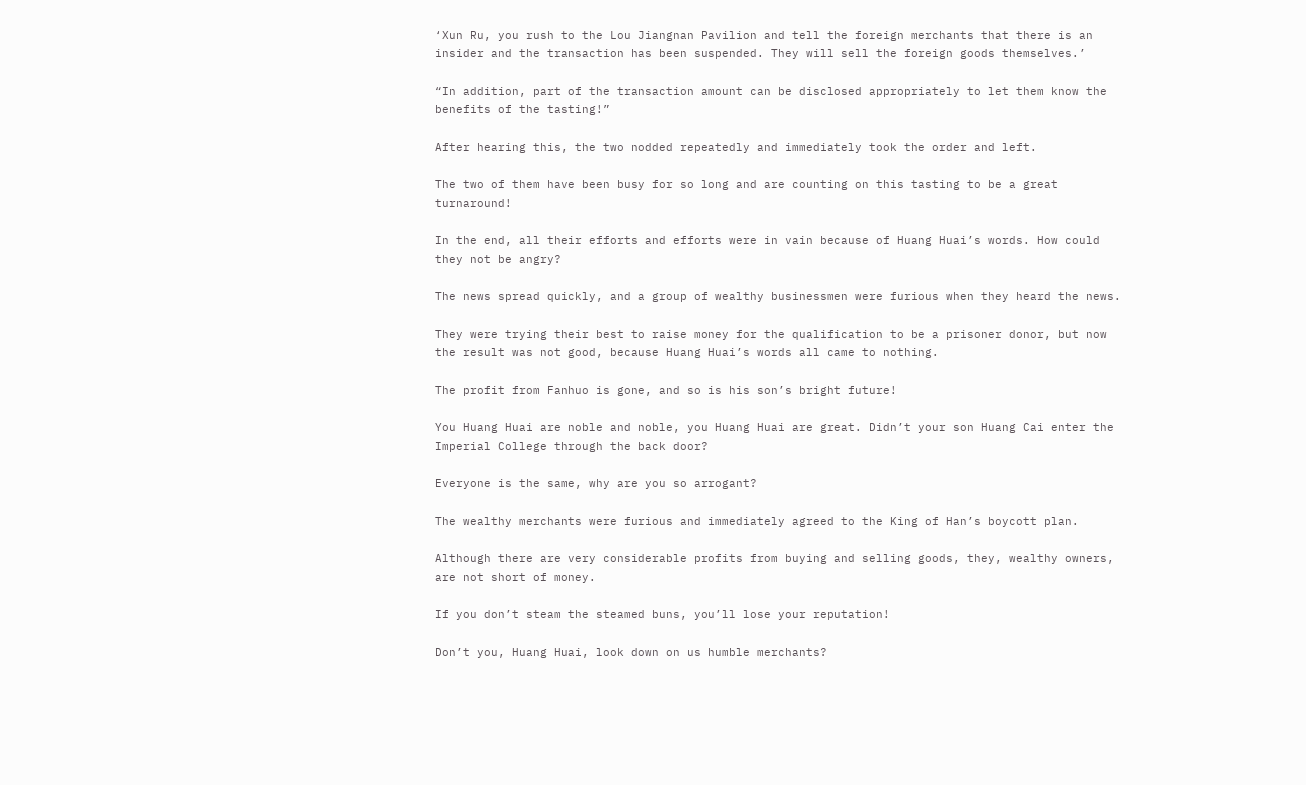‘Xun Ru, you rush to the Lou Jiangnan Pavilion and tell the foreign merchants that there is an insider and the transaction has been suspended. They will sell the foreign goods themselves.’

“In addition, part of the transaction amount can be disclosed appropriately to let them know the benefits of the tasting!”

After hearing this, the two nodded repeatedly and immediately took the order and left.

The two of them have been busy for so long and are counting on this tasting to be a great turnaround!

In the end, all their efforts and efforts were in vain because of Huang Huai’s words. How could they not be angry?

The news spread quickly, and a group of wealthy businessmen were furious when they heard the news.

They were trying their best to raise money for the qualification to be a prisoner donor, but now the result was not good, because Huang Huai’s words all came to nothing.

The profit from Fanhuo is gone, and so is his son’s bright future!

You Huang Huai are noble and noble, you Huang Huai are great. Didn’t your son Huang Cai enter the Imperial College through the back door?

Everyone is the same, why are you so arrogant?

The wealthy merchants were furious and immediately agreed to the King of Han’s boycott plan.

Although there are very considerable profits from buying and selling goods, they, wealthy owners, are not short of money.

If you don’t steam the steamed buns, you’ll lose your reputation!

Don’t you, Huang Huai, look down on us humble merchants?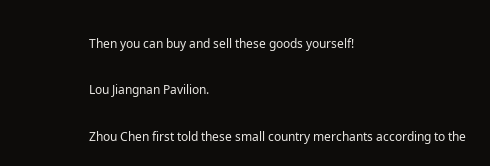Then you can buy and sell these goods yourself!

Lou Jiangnan Pavilion.

Zhou Chen first told these small country merchants according to the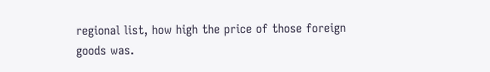regional list, how high the price of those foreign goods was.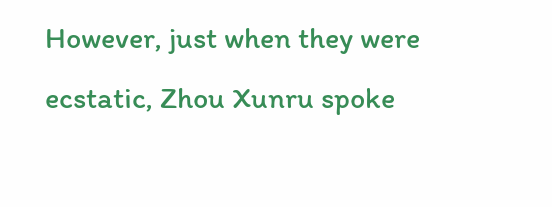However, just when they were ecstatic, Zhou Xunru spoke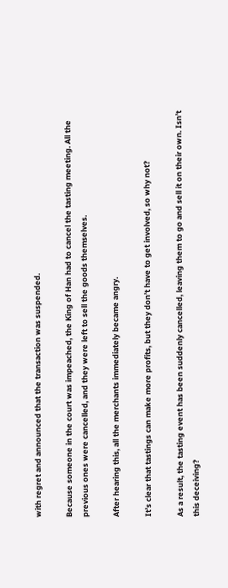with regret and announced that the transaction was suspended.

Because someone in the court was impeached, the King of Han had to cancel the tasting meeting. All the previous ones were cancelled, and they were left to sell the goods themselves.

After hearing this, all the merchants immediately became angry.

It’s clear that tastings can make more profits, but they don’t have to get involved, so why not?

As a result, the tasting event has been suddenly cancelled, leaving them to go and sell it on their own. Isn’t this deceiving?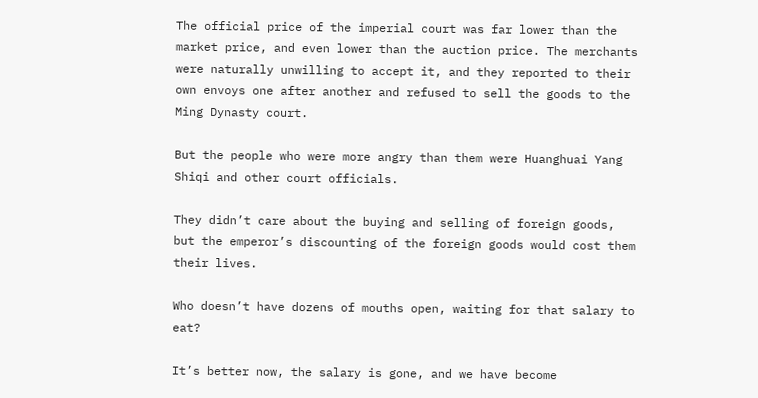The official price of the imperial court was far lower than the market price, and even lower than the auction price. The merchants were naturally unwilling to accept it, and they reported to their own envoys one after another and refused to sell the goods to the Ming Dynasty court.

But the people who were more angry than them were Huanghuai Yang Shiqi and other court officials.

They didn’t care about the buying and selling of foreign goods, but the emperor’s discounting of the foreign goods would cost them their lives.

Who doesn’t have dozens of mouths open, waiting for that salary to eat?

It’s better now, the salary is gone, and we have become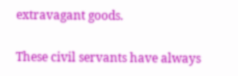extravagant goods.

These civil servants have always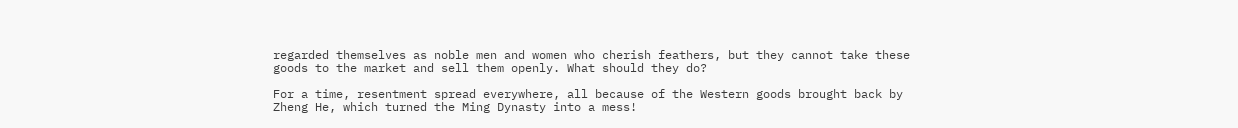regarded themselves as noble men and women who cherish feathers, but they cannot take these goods to the market and sell them openly. What should they do?

For a time, resentment spread everywhere, all because of the Western goods brought back by Zheng He, which turned the Ming Dynasty into a mess!